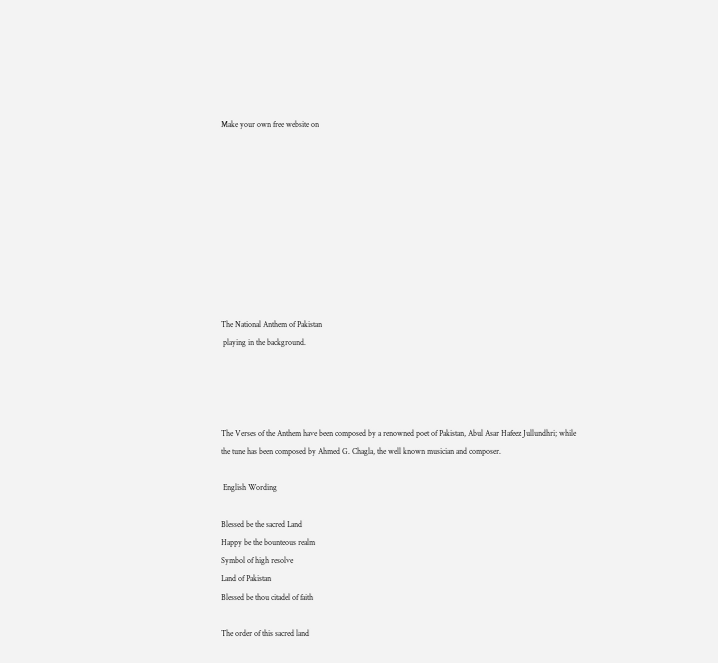Make your own free website on










The National Anthem of Pakistan
 playing in the background.




The Verses of the Anthem have been composed by a renowned poet of Pakistan, Abul Asar Hafeez Jullundhri; while the tune has been composed by Ahmed G. Chagla, the well known musician and composer.

 English Wording

Blessed be the sacred Land
Happy be the bounteous realm
Symbol of high resolve
Land of Pakistan
Blessed be thou citadel of faith

The order of this sacred land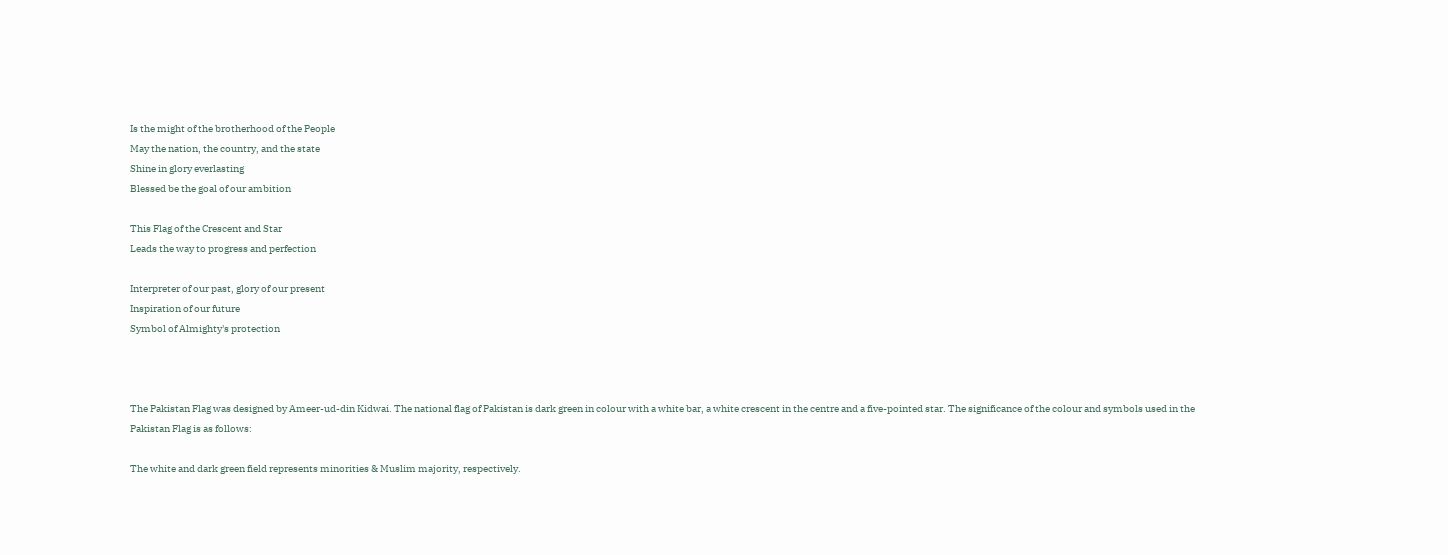Is the might of the brotherhood of the People
May the nation, the country, and the state
Shine in glory everlasting
Blessed be the goal of our ambition

This Flag of the Crescent and Star
Leads the way to progress and perfection

Interpreter of our past, glory of our present
Inspiration of our future
Symbol of Almighty's protection



The Pakistan Flag was designed by Ameer-ud-din Kidwai. The national flag of Pakistan is dark green in colour with a white bar, a white crescent in the centre and a five-pointed star. The significance of the colour and symbols used in the Pakistan Flag is as follows:

The white and dark green field represents minorities & Muslim majority, respectively.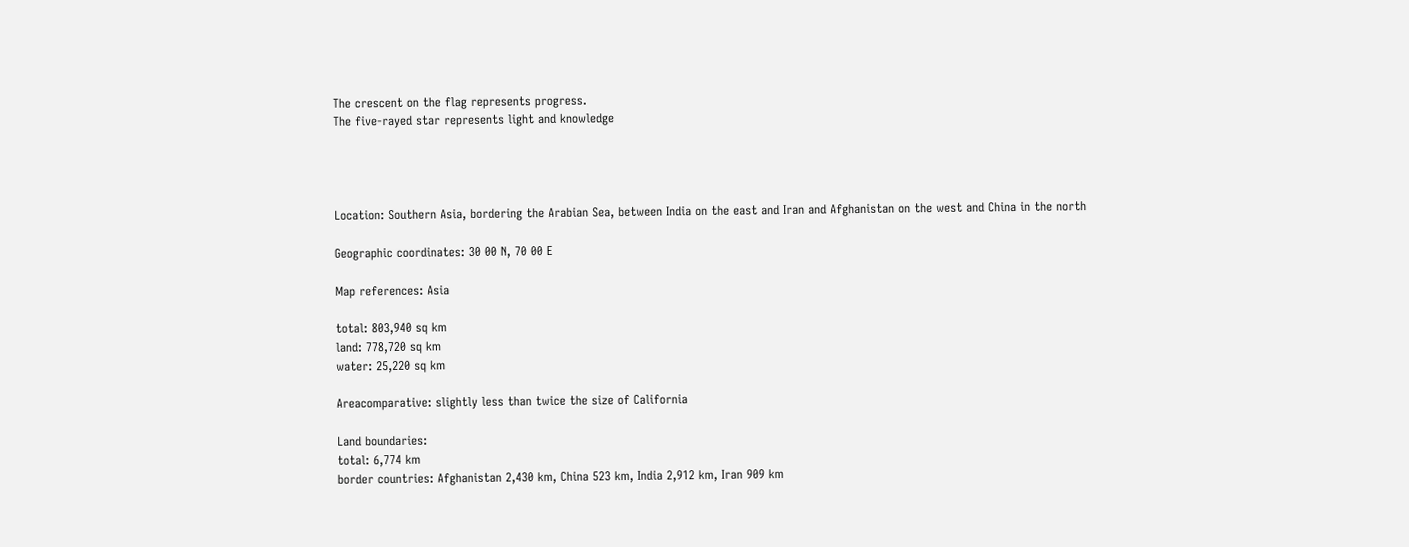The crescent on the flag represents progress.
The five-rayed star represents light and knowledge




Location: Southern Asia, bordering the Arabian Sea, between India on the east and Iran and Afghanistan on the west and China in the north

Geographic coordinates: 30 00 N, 70 00 E

Map references: Asia

total: 803,940 sq km
land: 778,720 sq km
water: 25,220 sq km

Areacomparative: slightly less than twice the size of California

Land boundaries:
total: 6,774 km
border countries: Afghanistan 2,430 km, China 523 km, India 2,912 km, Iran 909 km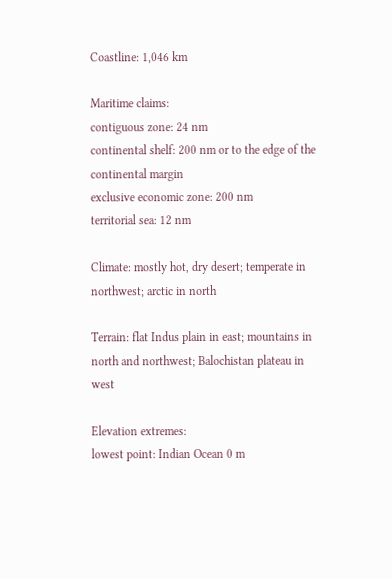Coastline: 1,046 km

Maritime claims:
contiguous zone: 24 nm
continental shelf: 200 nm or to the edge of the continental margin
exclusive economic zone: 200 nm
territorial sea: 12 nm

Climate: mostly hot, dry desert; temperate in northwest; arctic in north

Terrain: flat Indus plain in east; mountains in north and northwest; Balochistan plateau in west

Elevation extremes:
lowest point: Indian Ocean 0 m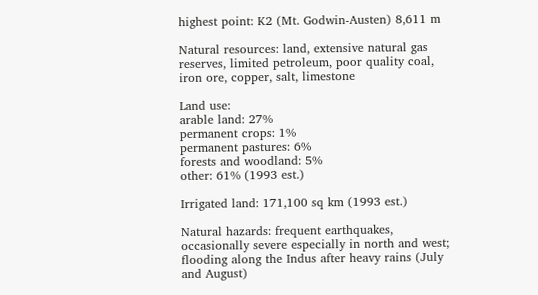highest point: K2 (Mt. Godwin-Austen) 8,611 m

Natural resources: land, extensive natural gas reserves, limited petroleum, poor quality coal, iron ore, copper, salt, limestone

Land use:
arable land: 27%
permanent crops: 1%
permanent pastures: 6%
forests and woodland: 5%
other: 61% (1993 est.)

Irrigated land: 171,100 sq km (1993 est.)

Natural hazards: frequent earthquakes, occasionally severe especially in north and west; flooding along the Indus after heavy rains (July and August)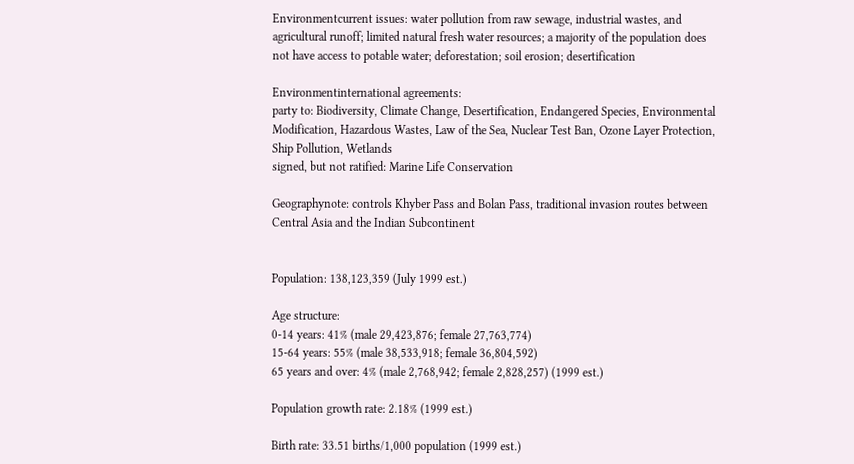Environmentcurrent issues: water pollution from raw sewage, industrial wastes, and agricultural runoff; limited natural fresh water resources; a majority of the population does not have access to potable water; deforestation; soil erosion; desertification

Environmentinternational agreements:
party to: Biodiversity, Climate Change, Desertification, Endangered Species, Environmental Modification, Hazardous Wastes, Law of the Sea, Nuclear Test Ban, Ozone Layer Protection, Ship Pollution, Wetlands
signed, but not ratified: Marine Life Conservation

Geographynote: controls Khyber Pass and Bolan Pass, traditional invasion routes between Central Asia and the Indian Subcontinent


Population: 138,123,359 (July 1999 est.)

Age structure:
0-14 years: 41% (male 29,423,876; female 27,763,774)
15-64 years: 55% (male 38,533,918; female 36,804,592)
65 years and over: 4% (male 2,768,942; female 2,828,257) (1999 est.)

Population growth rate: 2.18% (1999 est.)

Birth rate: 33.51 births/1,000 population (1999 est.)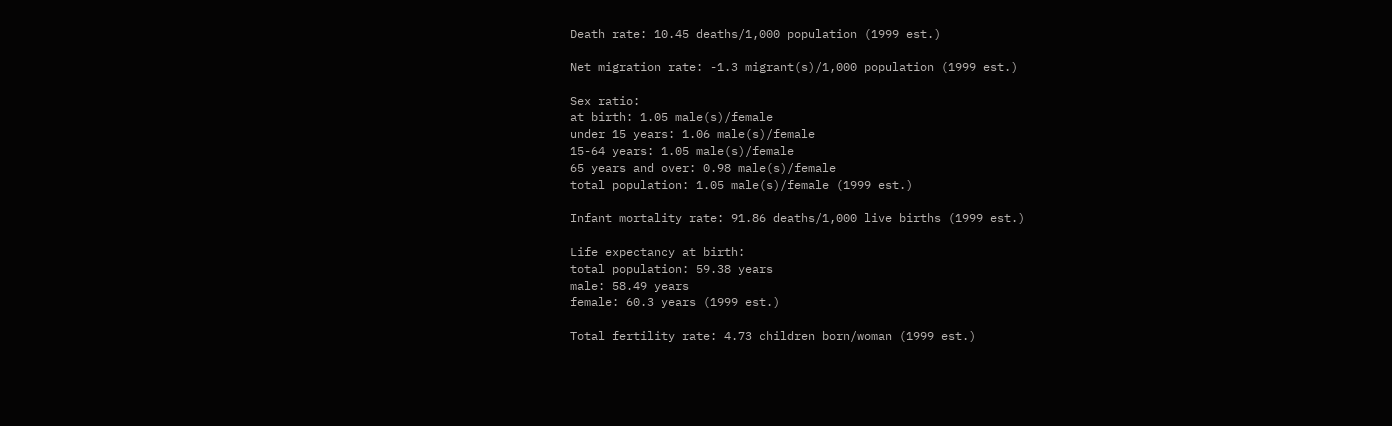Death rate: 10.45 deaths/1,000 population (1999 est.)

Net migration rate: -1.3 migrant(s)/1,000 population (1999 est.)

Sex ratio:
at birth: 1.05 male(s)/female
under 15 years: 1.06 male(s)/female
15-64 years: 1.05 male(s)/female
65 years and over: 0.98 male(s)/female
total population: 1.05 male(s)/female (1999 est.)

Infant mortality rate: 91.86 deaths/1,000 live births (1999 est.)

Life expectancy at birth:
total population: 59.38 years
male: 58.49 years
female: 60.3 years (1999 est.)

Total fertility rate: 4.73 children born/woman (1999 est.)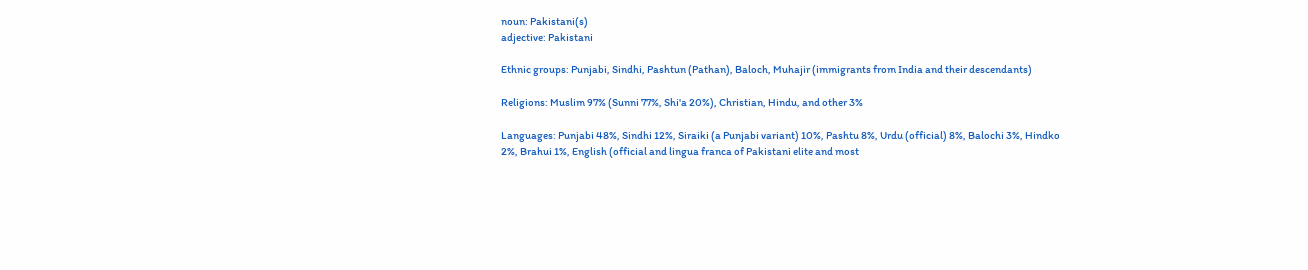noun: Pakistani(s)
adjective: Pakistani

Ethnic groups: Punjabi, Sindhi, Pashtun (Pathan), Baloch, Muhajir (immigrants from India and their descendants)

Religions: Muslim 97% (Sunni 77%, Shi'a 20%), Christian, Hindu, and other 3%

Languages: Punjabi 48%, Sindhi 12%, Siraiki (a Punjabi variant) 10%, Pashtu 8%, Urdu (official) 8%, Balochi 3%, Hindko 2%, Brahui 1%, English (official and lingua franca of Pakistani elite and most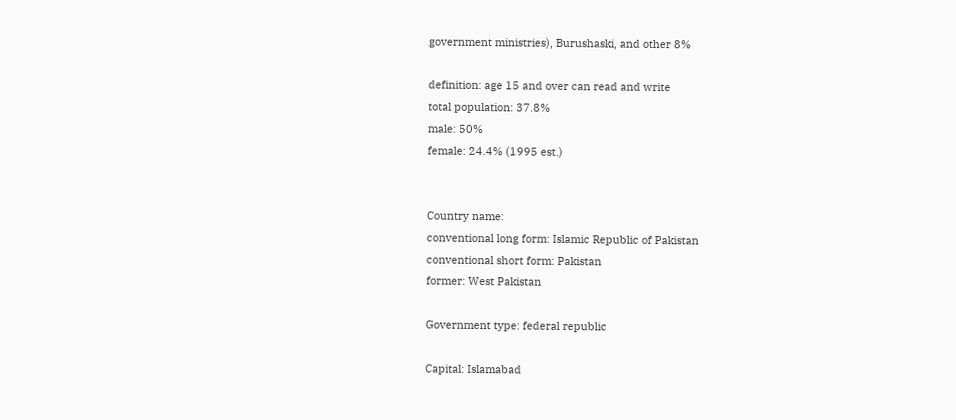government ministries), Burushaski, and other 8%

definition: age 15 and over can read and write
total population: 37.8%
male: 50%
female: 24.4% (1995 est.)


Country name:
conventional long form: Islamic Republic of Pakistan
conventional short form: Pakistan
former: West Pakistan

Government type: federal republic

Capital: Islamabad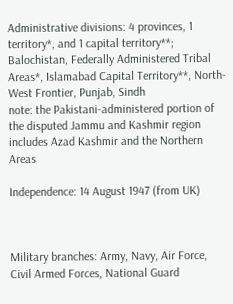Administrative divisions: 4 provinces, 1 territory*, and 1 capital territory**; Balochistan, Federally Administered Tribal Areas*, Islamabad Capital Territory**, North-West Frontier, Punjab, Sindh
note: the Pakistani-administered portion of the disputed Jammu and Kashmir region includes Azad Kashmir and the Northern Areas

Independence: 14 August 1947 (from UK)



Military branches: Army, Navy, Air Force, Civil Armed Forces, National Guard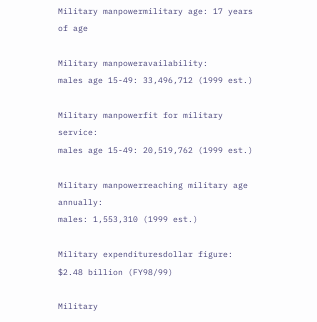Military manpowermilitary age: 17 years of age

Military manpoweravailability:
males age 15-49: 33,496,712 (1999 est.)

Military manpowerfit for military service:
males age 15-49: 20,519,762 (1999 est.)

Military manpowerreaching military age annually:
males: 1,553,310 (1999 est.)

Military expendituresdollar figure: $2.48 billion (FY98/99)

Military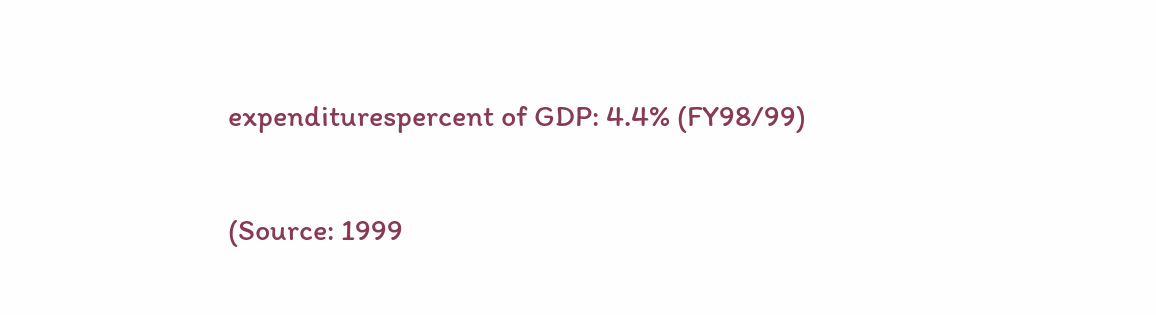expenditurespercent of GDP: 4.4% (FY98/99)

(Source: 1999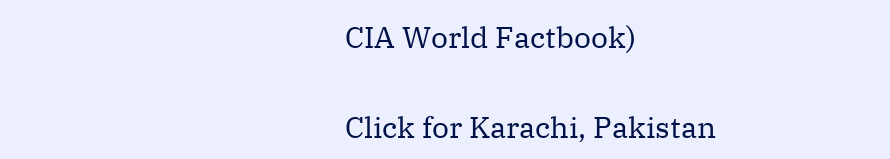CIA World Factbook)

Click for Karachi, Pakistan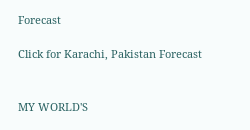Forecast

Click for Karachi, Pakistan Forecast


MY WORLD'S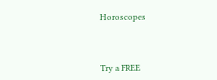Horoscopes



Try a FREE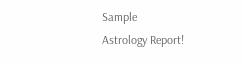Sample
Astrology Report!